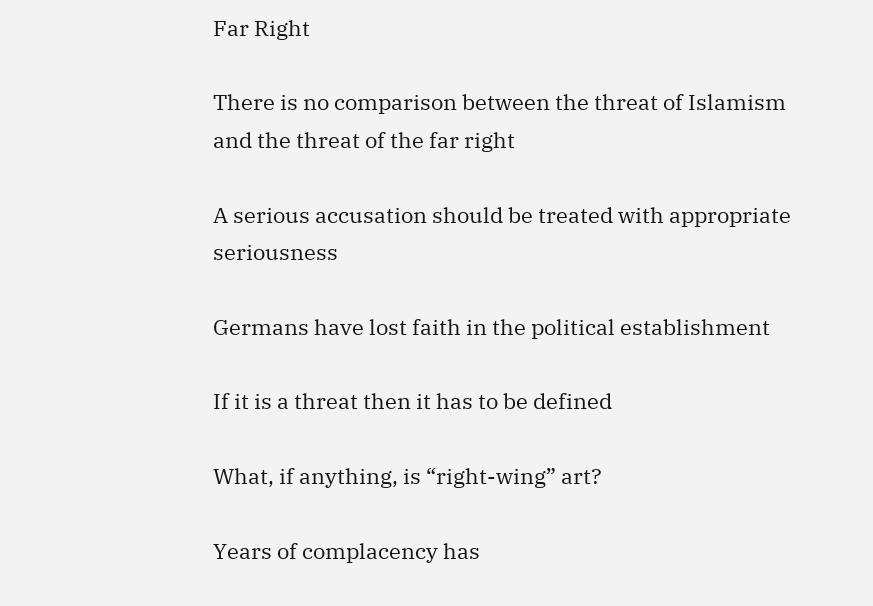Far Right

There is no comparison between the threat of Islamism and the threat of the far right

A serious accusation should be treated with appropriate seriousness

Germans have lost faith in the political establishment

If it is a threat then it has to be defined

What, if anything, is “right-wing” art?

Years of complacency has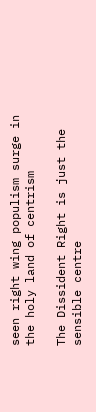seen right wing populism surge in the holy land of centrism

The Dissident Right is just the sensible centre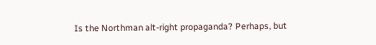Is the Northman alt-right propaganda? Perhaps, but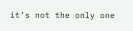it’s not the only one